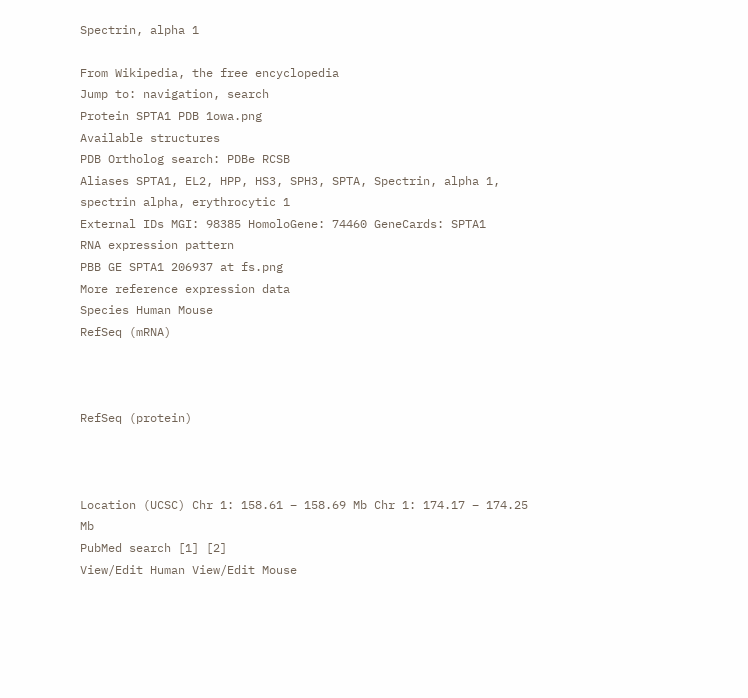Spectrin, alpha 1

From Wikipedia, the free encyclopedia
Jump to: navigation, search
Protein SPTA1 PDB 1owa.png
Available structures
PDB Ortholog search: PDBe RCSB
Aliases SPTA1, EL2, HPP, HS3, SPH3, SPTA, Spectrin, alpha 1, spectrin alpha, erythrocytic 1
External IDs MGI: 98385 HomoloGene: 74460 GeneCards: SPTA1
RNA expression pattern
PBB GE SPTA1 206937 at fs.png
More reference expression data
Species Human Mouse
RefSeq (mRNA)



RefSeq (protein)



Location (UCSC) Chr 1: 158.61 – 158.69 Mb Chr 1: 174.17 – 174.25 Mb
PubMed search [1] [2]
View/Edit Human View/Edit Mouse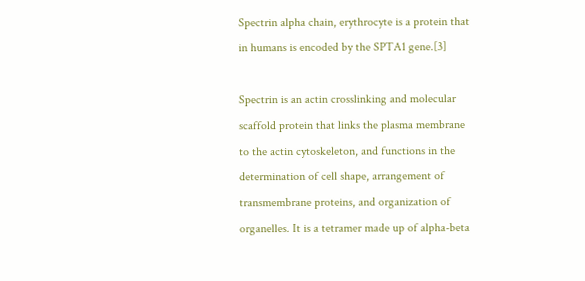Spectrin alpha chain, erythrocyte is a protein that in humans is encoded by the SPTA1 gene.[3]

Spectrin is an actin crosslinking and molecular scaffold protein that links the plasma membrane to the actin cytoskeleton, and functions in the determination of cell shape, arrangement of transmembrane proteins, and organization of organelles. It is a tetramer made up of alpha-beta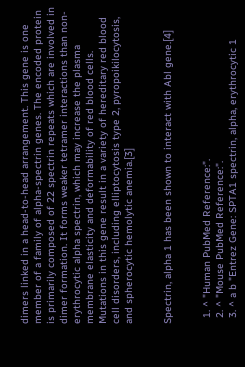dimers linked in a head-to-head arrangement. This gene is one member of a family of alpha-spectrin genes. The encoded protein is primarily composed of 22 spectrin repeats which are involved in dimer formation. It forms weaker tetramer interactions than non-erythrocytic alpha spectrin, which may increase the plasma membrane elasticity and deformability of red blood cells. Mutations in this gene result in a variety of hereditary red blood cell disorders, including elliptocytosis type 2, pyropoikilocytosis, and spherocytic hemolytic anemia.[3]


Spectrin, alpha 1 has been shown to interact with Abl gene.[4]


  1. ^ "Human PubMed Reference:".
  2. ^ "Mouse PubMed Reference:".
  3. ^ a b "Entrez Gene: SPTA1 spectrin, alpha, erythrocytic 1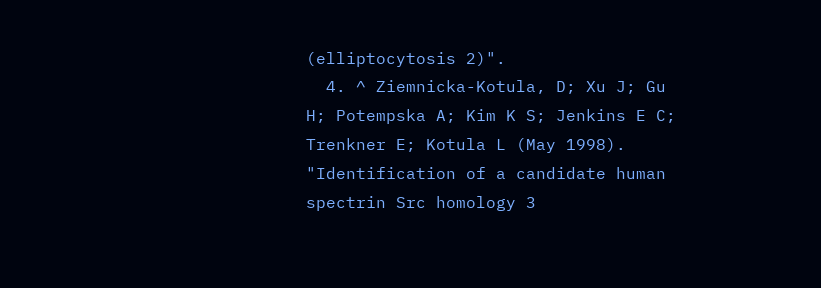(elliptocytosis 2)".
  4. ^ Ziemnicka-Kotula, D; Xu J; Gu H; Potempska A; Kim K S; Jenkins E C; Trenkner E; Kotula L (May 1998). "Identification of a candidate human spectrin Src homology 3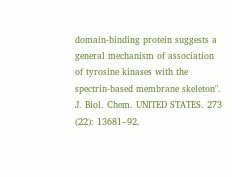domain-binding protein suggests a general mechanism of association of tyrosine kinases with the spectrin-based membrane skeleton". J. Biol. Chem. UNITED STATES. 273 (22): 13681–92.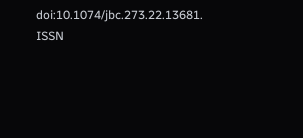doi:10.1074/jbc.273.22.13681. ISSN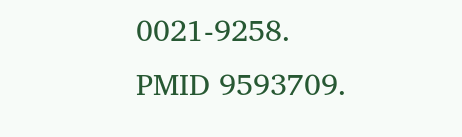0021-9258. PMID 9593709.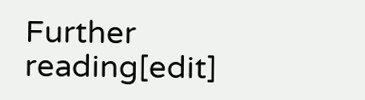Further reading[edit]